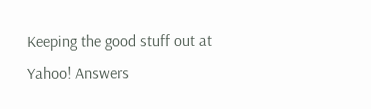Keeping the good stuff out at Yahoo! Answers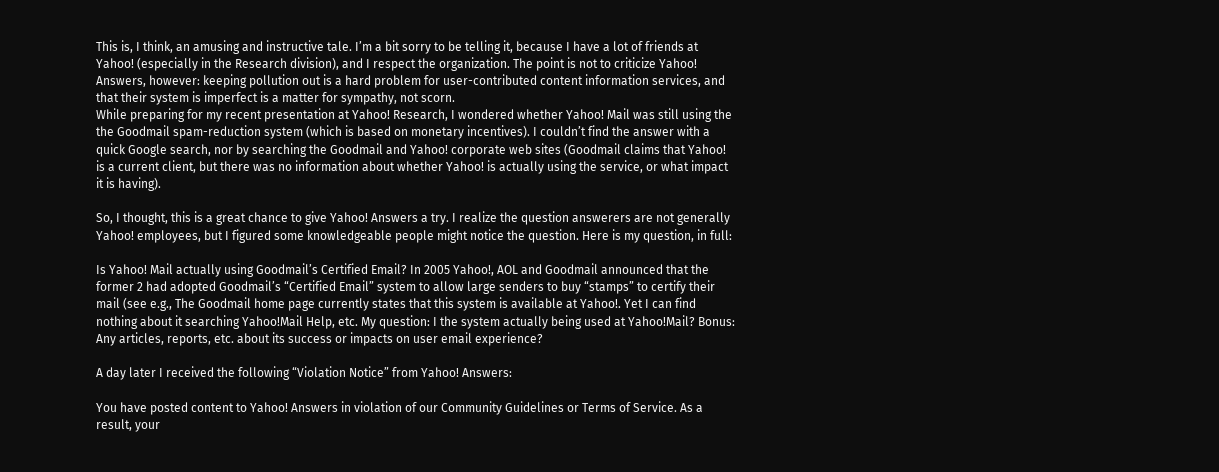This is, I think, an amusing and instructive tale. I’m a bit sorry to be telling it, because I have a lot of friends at Yahoo! (especially in the Research division), and I respect the organization. The point is not to criticize Yahoo! Answers, however: keeping pollution out is a hard problem for user-contributed content information services, and that their system is imperfect is a matter for sympathy, not scorn.
While preparing for my recent presentation at Yahoo! Research, I wondered whether Yahoo! Mail was still using the the Goodmail spam-reduction system (which is based on monetary incentives). I couldn’t find the answer with a quick Google search, nor by searching the Goodmail and Yahoo! corporate web sites (Goodmail claims that Yahoo! is a current client, but there was no information about whether Yahoo! is actually using the service, or what impact it is having).

So, I thought, this is a great chance to give Yahoo! Answers a try. I realize the question answerers are not generally Yahoo! employees, but I figured some knowledgeable people might notice the question. Here is my question, in full:

Is Yahoo! Mail actually using Goodmail’s Certified Email? In 2005 Yahoo!, AOL and Goodmail announced that the former 2 had adopted Goodmail’s “Certified Email” system to allow large senders to buy “stamps” to certify their mail (see e.g., The Goodmail home page currently states that this system is available at Yahoo!. Yet I can find nothing about it searching Yahoo!Mail Help, etc. My question: I the system actually being used at Yahoo!Mail? Bonus: Any articles, reports, etc. about its success or impacts on user email experience?

A day later I received the following “Violation Notice” from Yahoo! Answers:

You have posted content to Yahoo! Answers in violation of our Community Guidelines or Terms of Service. As a result, your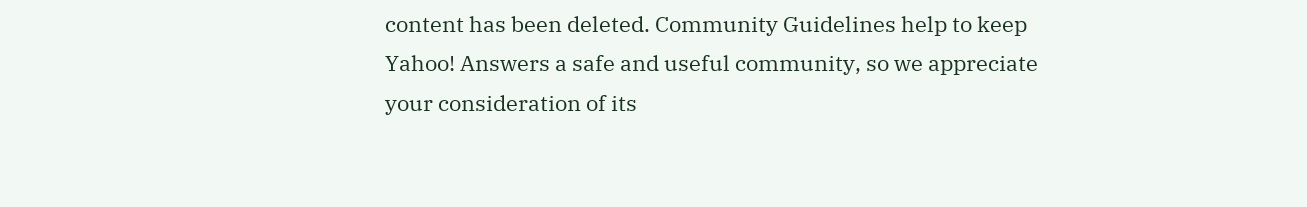content has been deleted. Community Guidelines help to keep Yahoo! Answers a safe and useful community, so we appreciate your consideration of its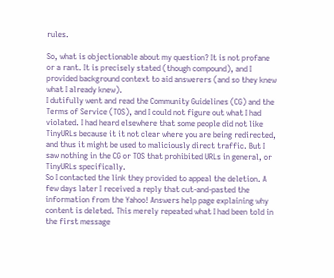rules.

So, what is objectionable about my question? It is not profane or a rant. It is precisely stated (though compound), and I provided background context to aid answerers (and so they knew what I already knew).
I dutifully went and read the Community Guidelines (CG) and the Terms of Service (TOS), and I could not figure out what I had violated. I had heard elsewhere that some people did not like TinyURLs because it it not clear where you are being redirected, and thus it might be used to maliciously direct traffic. But I saw nothing in the CG or TOS that prohibited URLs in general, or TinyURLs specifically.
So I contacted the link they provided to appeal the deletion. A few days later I received a reply that cut-and-pasted the information from the Yahoo! Answers help page explaining why content is deleted. This merely repeated what I had been told in the first message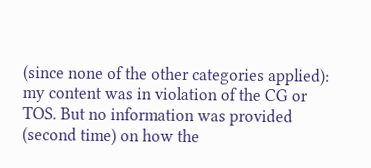(since none of the other categories applied): my content was in violation of the CG or TOS. But no information was provided (second time) on how the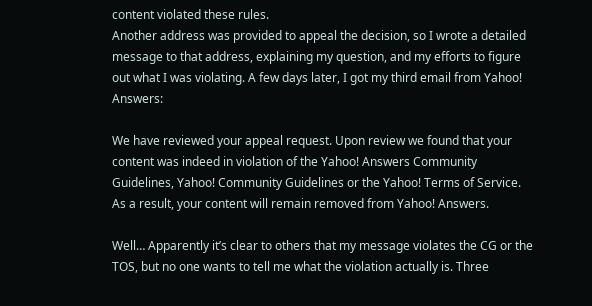content violated these rules.
Another address was provided to appeal the decision, so I wrote a detailed message to that address, explaining my question, and my efforts to figure out what I was violating. A few days later, I got my third email from Yahoo! Answers:

We have reviewed your appeal request. Upon review we found that your
content was indeed in violation of the Yahoo! Answers Community
Guidelines, Yahoo! Community Guidelines or the Yahoo! Terms of Service. As a result, your content will remain removed from Yahoo! Answers.

Well… Apparently it’s clear to others that my message violates the CG or the TOS, but no one wants to tell me what the violation actually is. Three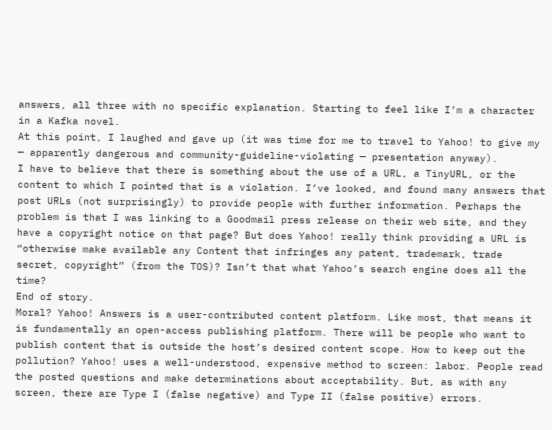answers, all three with no specific explanation. Starting to feel like I’m a character in a Kafka novel.
At this point, I laughed and gave up (it was time for me to travel to Yahoo! to give my — apparently dangerous and community-guideline-violating — presentation anyway).
I have to believe that there is something about the use of a URL, a TinyURL, or the content to which I pointed that is a violation. I’ve looked, and found many answers that post URLs (not surprisingly) to provide people with further information. Perhaps the problem is that I was linking to a Goodmail press release on their web site, and they have a copyright notice on that page? But does Yahoo! really think providing a URL is “otherwise make available any Content that infringes any patent, trademark, trade secret, copyright” (from the TOS)? Isn’t that what Yahoo’s search engine does all the time?
End of story.
Moral? Yahoo! Answers is a user-contributed content platform. Like most, that means it is fundamentally an open-access publishing platform. There will be people who want to publish content that is outside the host’s desired content scope. How to keep out the pollution? Yahoo! uses a well-understood, expensive method to screen: labor. People read the posted questions and make determinations about acceptability. But, as with any screen, there are Type I (false negative) and Type II (false positive) errors.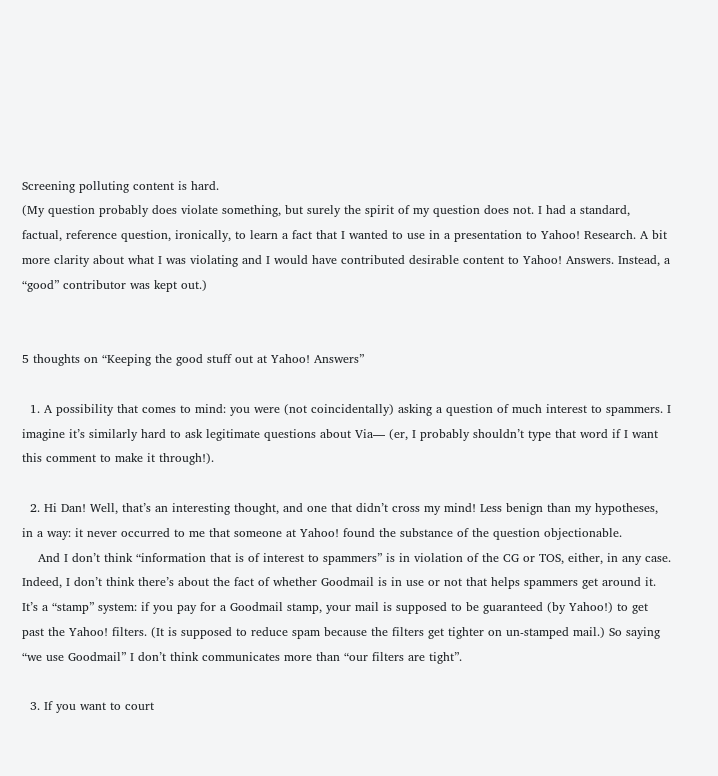Screening polluting content is hard.
(My question probably does violate something, but surely the spirit of my question does not. I had a standard, factual, reference question, ironically, to learn a fact that I wanted to use in a presentation to Yahoo! Research. A bit more clarity about what I was violating and I would have contributed desirable content to Yahoo! Answers. Instead, a “good” contributor was kept out.)


5 thoughts on “Keeping the good stuff out at Yahoo! Answers”

  1. A possibility that comes to mind: you were (not coincidentally) asking a question of much interest to spammers. I imagine it’s similarly hard to ask legitimate questions about Via— (er, I probably shouldn’t type that word if I want this comment to make it through!).

  2. Hi Dan! Well, that’s an interesting thought, and one that didn’t cross my mind! Less benign than my hypotheses, in a way: it never occurred to me that someone at Yahoo! found the substance of the question objectionable.
    And I don’t think “information that is of interest to spammers” is in violation of the CG or TOS, either, in any case. Indeed, I don’t think there’s about the fact of whether Goodmail is in use or not that helps spammers get around it. It’s a “stamp” system: if you pay for a Goodmail stamp, your mail is supposed to be guaranteed (by Yahoo!) to get past the Yahoo! filters. (It is supposed to reduce spam because the filters get tighter on un-stamped mail.) So saying “we use Goodmail” I don’t think communicates more than “our filters are tight”.

  3. If you want to court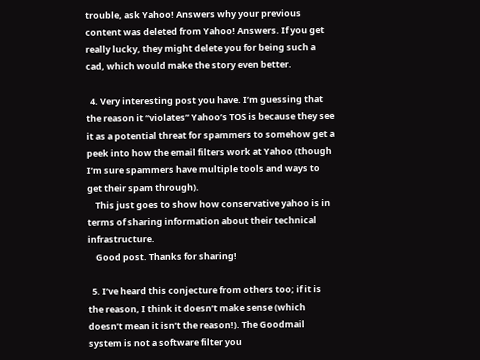trouble, ask Yahoo! Answers why your previous content was deleted from Yahoo! Answers. If you get really lucky, they might delete you for being such a cad, which would make the story even better.

  4. Very interesting post you have. I’m guessing that the reason it “violates” Yahoo’s TOS is because they see it as a potential threat for spammers to somehow get a peek into how the email filters work at Yahoo (though I’m sure spammers have multiple tools and ways to get their spam through).
    This just goes to show how conservative yahoo is in terms of sharing information about their technical infrastructure.
    Good post. Thanks for sharing!

  5. I’ve heard this conjecture from others too; if it is the reason, I think it doesn’t make sense (which doesn’t mean it isn’t the reason!). The Goodmail system is not a software filter you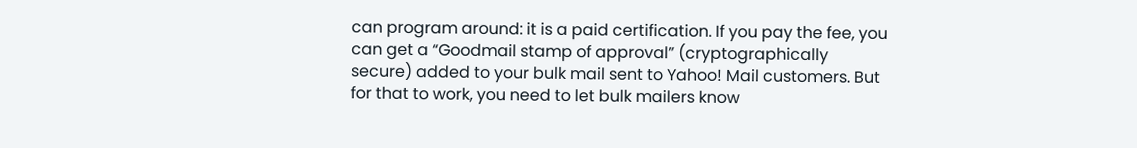can program around: it is a paid certification. If you pay the fee, you can get a “Goodmail stamp of approval” (cryptographically secure) added to your bulk mail sent to Yahoo! Mail customers. But for that to work, you need to let bulk mailers know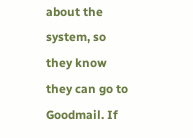about the system, so they know they can go to Goodmail. If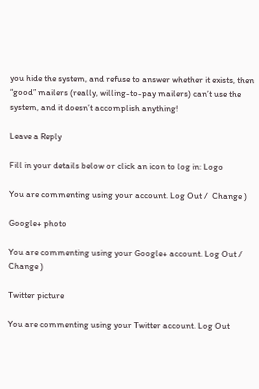you hide the system, and refuse to answer whether it exists, then “good” mailers (really, willing-to-pay mailers) can’t use the system, and it doesn’t accomplish anything!

Leave a Reply

Fill in your details below or click an icon to log in: Logo

You are commenting using your account. Log Out /  Change )

Google+ photo

You are commenting using your Google+ account. Log Out /  Change )

Twitter picture

You are commenting using your Twitter account. Log Out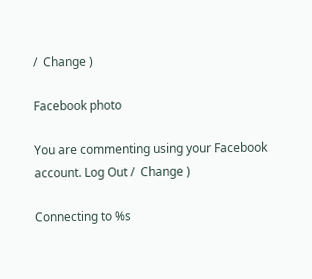/  Change )

Facebook photo

You are commenting using your Facebook account. Log Out /  Change )

Connecting to %s